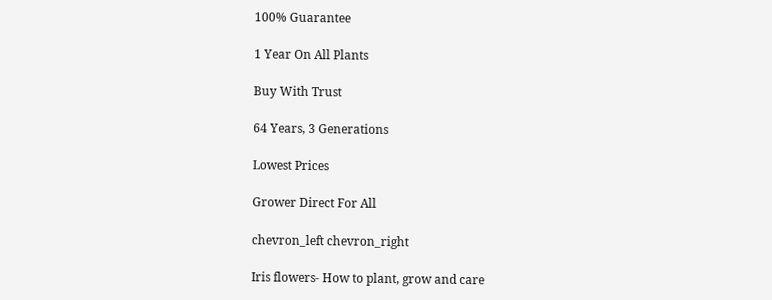100% Guarantee

1 Year On All Plants

Buy With Trust

64 Years, 3 Generations

Lowest Prices

Grower Direct For All

chevron_left chevron_right

Iris flowers- How to plant, grow and care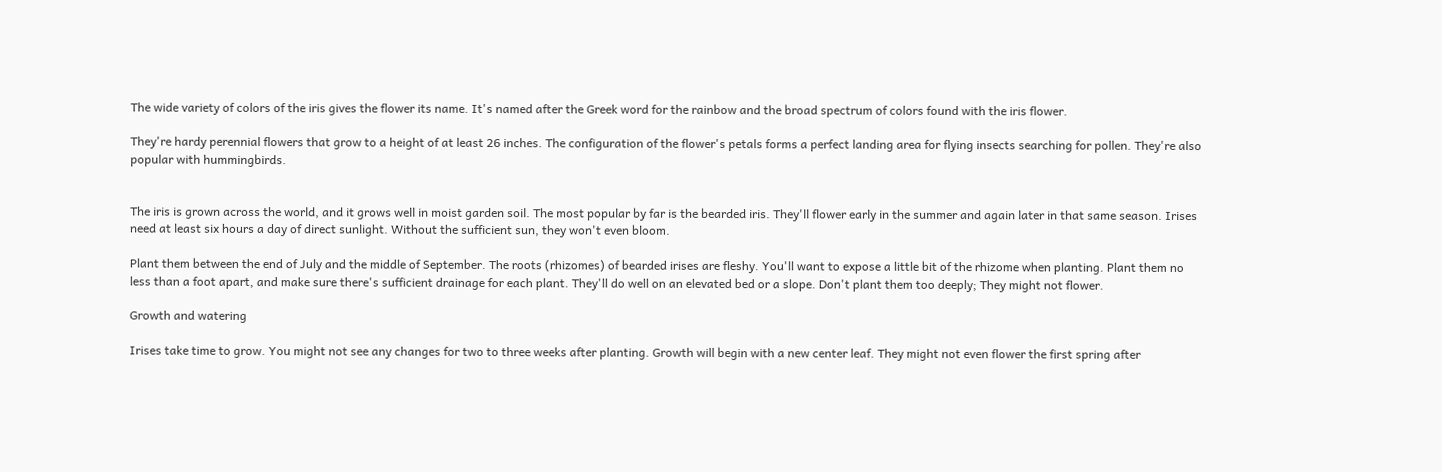The wide variety of colors of the iris gives the flower its name. It's named after the Greek word for the rainbow and the broad spectrum of colors found with the iris flower.

They're hardy perennial flowers that grow to a height of at least 26 inches. The configuration of the flower's petals forms a perfect landing area for flying insects searching for pollen. They're also popular with hummingbirds.


The iris is grown across the world, and it grows well in moist garden soil. The most popular by far is the bearded iris. They'll flower early in the summer and again later in that same season. Irises need at least six hours a day of direct sunlight. Without the sufficient sun, they won't even bloom.

Plant them between the end of July and the middle of September. The roots (rhizomes) of bearded irises are fleshy. You'll want to expose a little bit of the rhizome when planting. Plant them no less than a foot apart, and make sure there's sufficient drainage for each plant. They'll do well on an elevated bed or a slope. Don't plant them too deeply; They might not flower.

Growth and watering

Irises take time to grow. You might not see any changes for two to three weeks after planting. Growth will begin with a new center leaf. They might not even flower the first spring after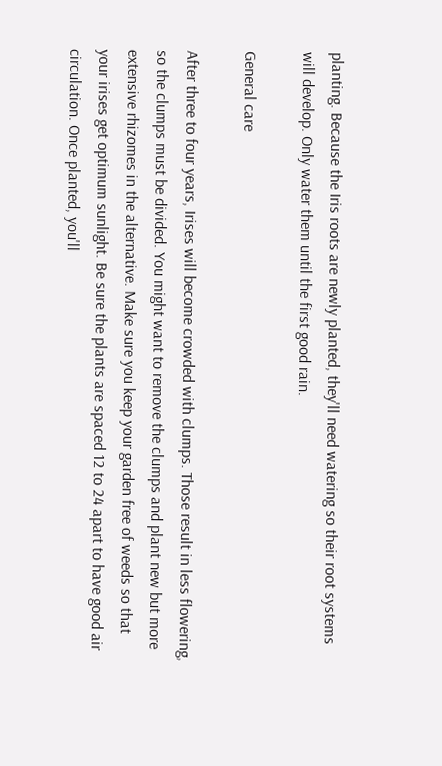planting. Because the Iris roots are newly planted, they'll need watering so their root systems will develop. Only water them until the first good rain.

General care

After three to four years, Irises will become crowded with clumps. Those result in less flowering, so the clumps must be divided. You might want to remove the clumps and plant new but more extensive rhizomes in the alternative. Make sure you keep your garden free of weeds so that your irises get optimum sunlight. Be sure the plants are spaced 12 to 24 apart to have good air circulation. Once planted, you'll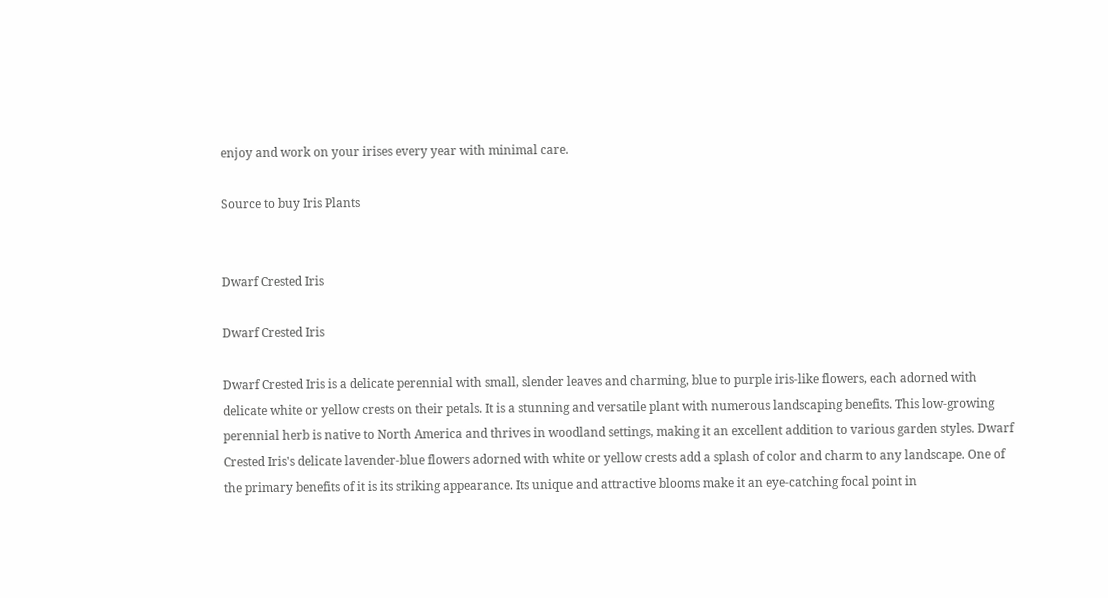enjoy and work on your irises every year with minimal care.

Source to buy Iris Plants


Dwarf Crested Iris

Dwarf Crested Iris

Dwarf Crested Iris is a delicate perennial with small, slender leaves and charming, blue to purple iris-like flowers, each adorned with delicate white or yellow crests on their petals. It is a stunning and versatile plant with numerous landscaping benefits. This low-growing perennial herb is native to North America and thrives in woodland settings, making it an excellent addition to various garden styles. Dwarf Crested Iris's delicate lavender-blue flowers adorned with white or yellow crests add a splash of color and charm to any landscape. One of the primary benefits of it is its striking appearance. Its unique and attractive blooms make it an eye-catching focal point in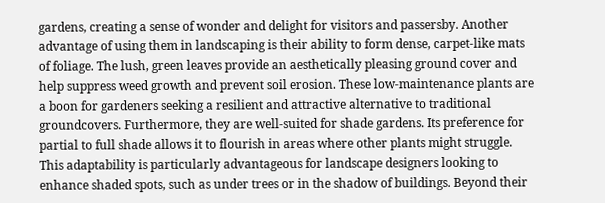gardens, creating a sense of wonder and delight for visitors and passersby. Another advantage of using them in landscaping is their ability to form dense, carpet-like mats of foliage. The lush, green leaves provide an aesthetically pleasing ground cover and help suppress weed growth and prevent soil erosion. These low-maintenance plants are a boon for gardeners seeking a resilient and attractive alternative to traditional groundcovers. Furthermore, they are well-suited for shade gardens. Its preference for partial to full shade allows it to flourish in areas where other plants might struggle. This adaptability is particularly advantageous for landscape designers looking to enhance shaded spots, such as under trees or in the shadow of buildings. Beyond their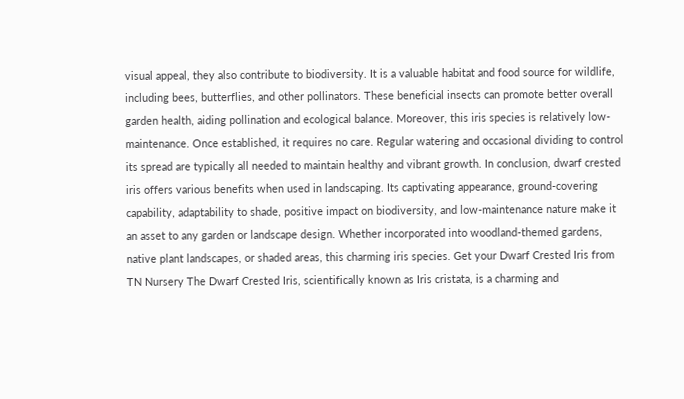visual appeal, they also contribute to biodiversity. It is a valuable habitat and food source for wildlife, including bees, butterflies, and other pollinators. These beneficial insects can promote better overall garden health, aiding pollination and ecological balance. Moreover, this iris species is relatively low-maintenance. Once established, it requires no care. Regular watering and occasional dividing to control its spread are typically all needed to maintain healthy and vibrant growth. In conclusion, dwarf crested iris offers various benefits when used in landscaping. Its captivating appearance, ground-covering capability, adaptability to shade, positive impact on biodiversity, and low-maintenance nature make it an asset to any garden or landscape design. Whether incorporated into woodland-themed gardens, native plant landscapes, or shaded areas, this charming iris species. Get your Dwarf Crested Iris from TN Nursery The Dwarf Crested Iris, scientifically known as Iris cristata, is a charming and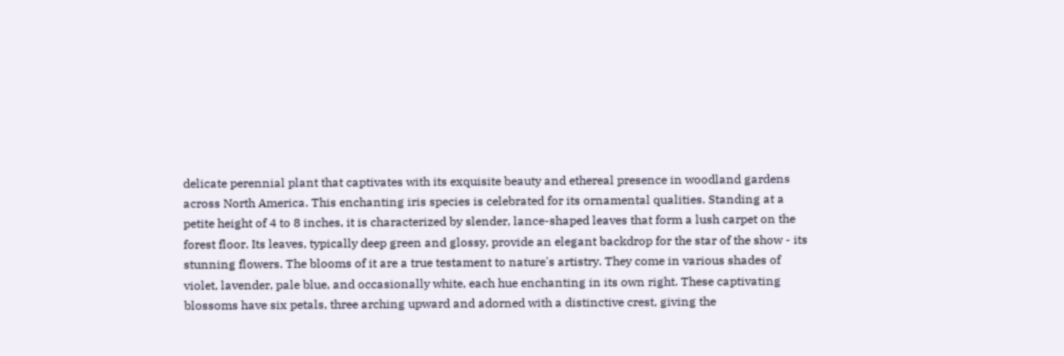delicate perennial plant that captivates with its exquisite beauty and ethereal presence in woodland gardens across North America. This enchanting iris species is celebrated for its ornamental qualities. Standing at a petite height of 4 to 8 inches, it is characterized by slender, lance-shaped leaves that form a lush carpet on the forest floor. Its leaves, typically deep green and glossy, provide an elegant backdrop for the star of the show - its stunning flowers. The blooms of it are a true testament to nature's artistry. They come in various shades of violet, lavender, pale blue, and occasionally white, each hue enchanting in its own right. These captivating blossoms have six petals, three arching upward and adorned with a distinctive crest, giving the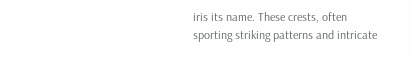iris its name. These crests, often sporting striking patterns and intricate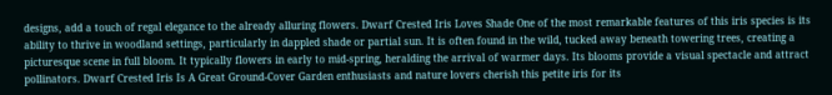designs, add a touch of regal elegance to the already alluring flowers. Dwarf Crested Iris Loves Shade One of the most remarkable features of this iris species is its ability to thrive in woodland settings, particularly in dappled shade or partial sun. It is often found in the wild, tucked away beneath towering trees, creating a picturesque scene in full bloom. It typically flowers in early to mid-spring, heralding the arrival of warmer days. Its blooms provide a visual spectacle and attract pollinators. Dwarf Crested Iris Is A Great Ground-Cover Garden enthusiasts and nature lovers cherish this petite iris for its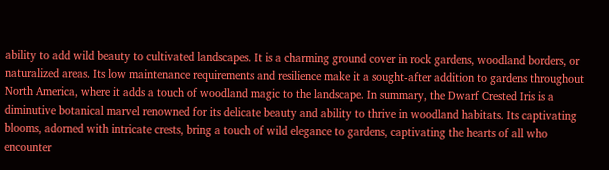ability to add wild beauty to cultivated landscapes. It is a charming ground cover in rock gardens, woodland borders, or naturalized areas. Its low maintenance requirements and resilience make it a sought-after addition to gardens throughout North America, where it adds a touch of woodland magic to the landscape. In summary, the Dwarf Crested Iris is a diminutive botanical marvel renowned for its delicate beauty and ability to thrive in woodland habitats. Its captivating blooms, adorned with intricate crests, bring a touch of wild elegance to gardens, captivating the hearts of all who encounter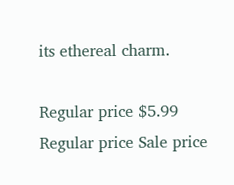its ethereal charm.

Regular price $5.99
Regular price Sale price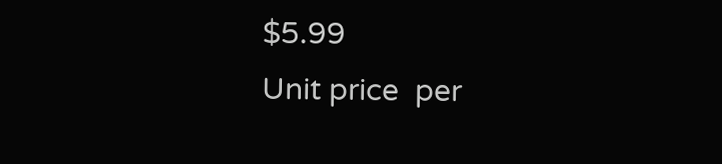$5.99
Unit price  per